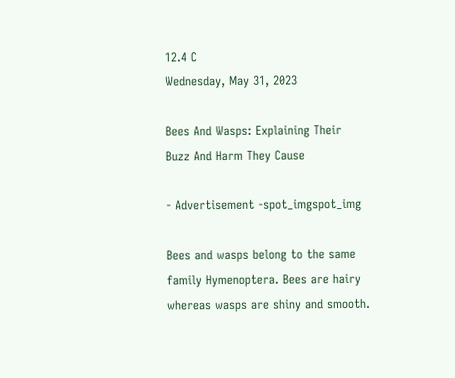12.4 C
Wednesday, May 31, 2023

Bees And Wasps: Explaining Their Buzz And Harm They Cause

- Advertisement -spot_imgspot_img

Bees and wasps belong to the same family Hymenoptera. Bees are hairy whereas wasps are shiny and smooth.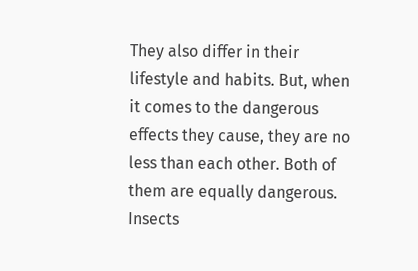They also differ in their lifestyle and habits. But, when it comes to the dangerous effects they cause, they are no less than each other. Both of them are equally dangerous. Insects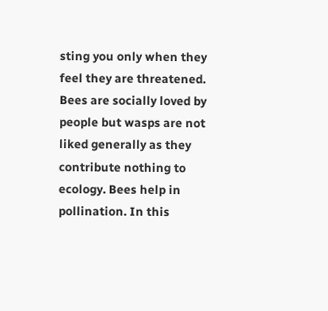sting you only when they feel they are threatened. Bees are socially loved by people but wasps are not liked generally as they contribute nothing to ecology. Bees help in pollination. In this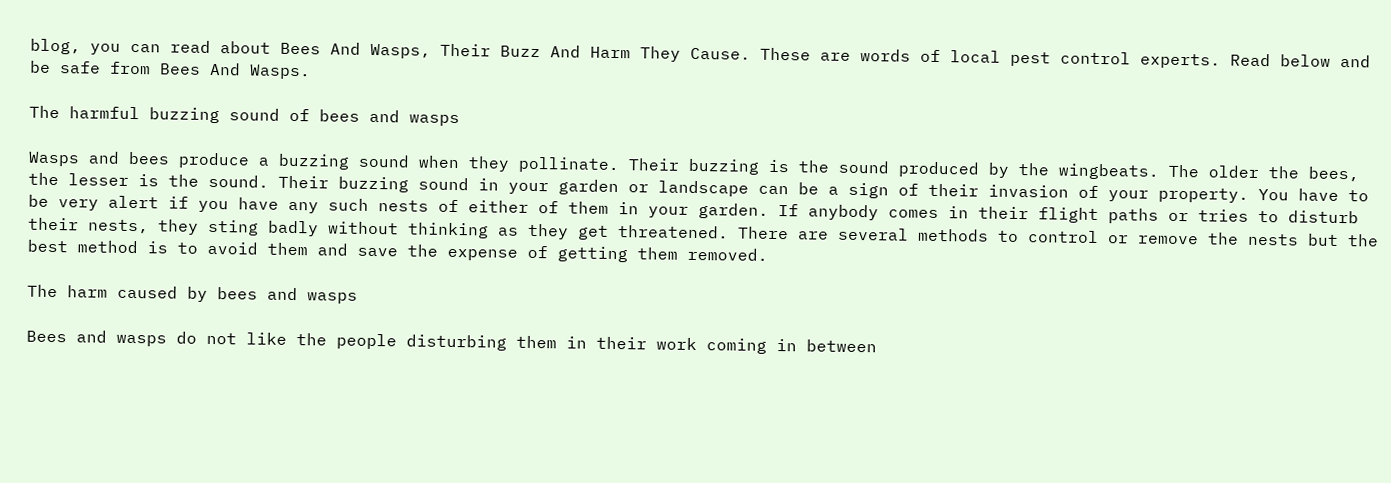blog, you can read about Bees And Wasps, Their Buzz And Harm They Cause. These are words of local pest control experts. Read below and be safe from Bees And Wasps.

The harmful buzzing sound of bees and wasps

Wasps and bees produce a buzzing sound when they pollinate. Their buzzing is the sound produced by the wingbeats. The older the bees, the lesser is the sound. Their buzzing sound in your garden or landscape can be a sign of their invasion of your property. You have to be very alert if you have any such nests of either of them in your garden. If anybody comes in their flight paths or tries to disturb their nests, they sting badly without thinking as they get threatened. There are several methods to control or remove the nests but the best method is to avoid them and save the expense of getting them removed.

The harm caused by bees and wasps

Bees and wasps do not like the people disturbing them in their work coming in between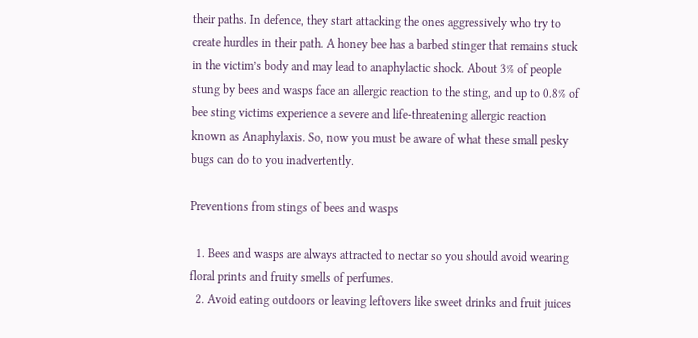their paths. In defence, they start attacking the ones aggressively who try to create hurdles in their path. A honey bee has a barbed stinger that remains stuck in the victim’s body and may lead to anaphylactic shock. About 3% of people stung by bees and wasps face an allergic reaction to the sting, and up to 0.8% of bee sting victims experience a severe and life-threatening allergic reaction known as Anaphylaxis. So, now you must be aware of what these small pesky bugs can do to you inadvertently.

Preventions from stings of bees and wasps

  1. Bees and wasps are always attracted to nectar so you should avoid wearing floral prints and fruity smells of perfumes.
  2. Avoid eating outdoors or leaving leftovers like sweet drinks and fruit juices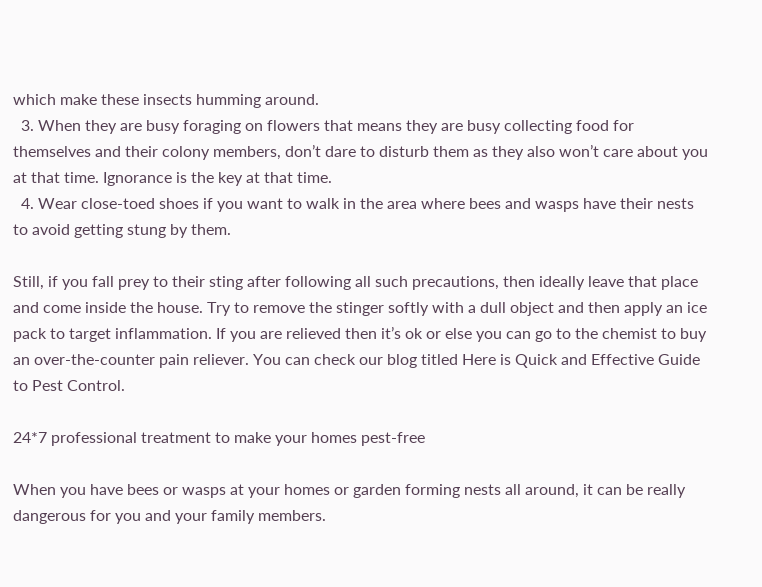which make these insects humming around.
  3. When they are busy foraging on flowers that means they are busy collecting food for themselves and their colony members, don’t dare to disturb them as they also won’t care about you at that time. Ignorance is the key at that time.
  4. Wear close-toed shoes if you want to walk in the area where bees and wasps have their nests to avoid getting stung by them.

Still, if you fall prey to their sting after following all such precautions, then ideally leave that place and come inside the house. Try to remove the stinger softly with a dull object and then apply an ice pack to target inflammation. If you are relieved then it’s ok or else you can go to the chemist to buy an over-the-counter pain reliever. You can check our blog titled Here is Quick and Effective Guide to Pest Control.

24*7 professional treatment to make your homes pest-free

When you have bees or wasps at your homes or garden forming nests all around, it can be really dangerous for you and your family members.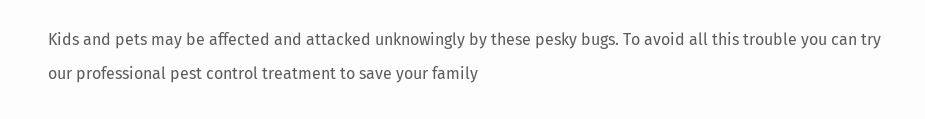Kids and pets may be affected and attacked unknowingly by these pesky bugs. To avoid all this trouble you can try our professional pest control treatment to save your family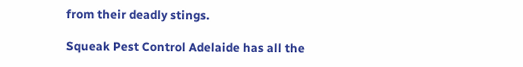from their deadly stings.

Squeak Pest Control Adelaide has all the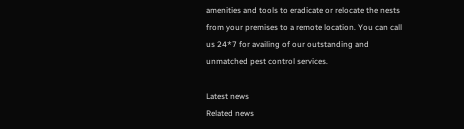amenities and tools to eradicate or relocate the nests from your premises to a remote location. You can call us 24*7 for availing of our outstanding and unmatched pest control services.

Latest news
Related news